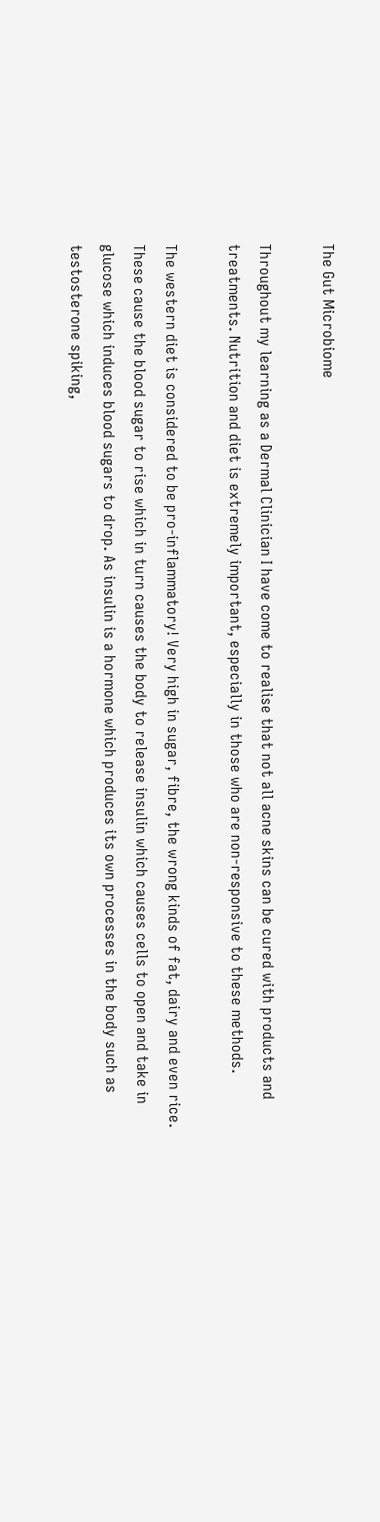The Gut Microbiome

Throughout my learning as a Dermal Clinician I have come to realise that not all acne skins can be cured with products and treatments. Nutrition and diet is extremely important, especially in those who are non-responsive to these methods.

The western diet is considered to be pro-inflammatory! Very high in sugar, fibre, the wrong kinds of fat, dairy and even rice. These cause the blood sugar to rise which in turn causes the body to release insulin which causes cells to open and take in glucose which induces blood sugars to drop. As insulin is a hormone which produces its own processes in the body such as testosterone spiking,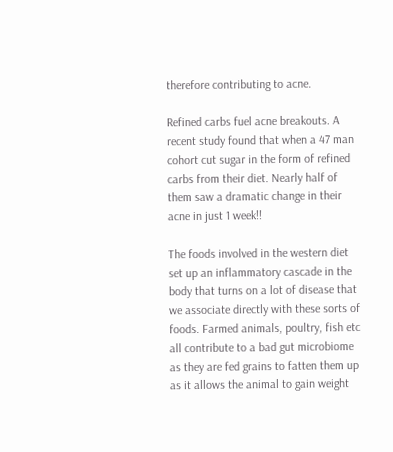therefore contributing to acne.

Refined carbs fuel acne breakouts. A recent study found that when a 47 man cohort cut sugar in the form of refined carbs from their diet. Nearly half of them saw a dramatic change in their acne in just 1 week!!

The foods involved in the western diet set up an inflammatory cascade in the body that turns on a lot of disease that we associate directly with these sorts of foods. Farmed animals, poultry, fish etc all contribute to a bad gut microbiome as they are fed grains to fatten them up as it allows the animal to gain weight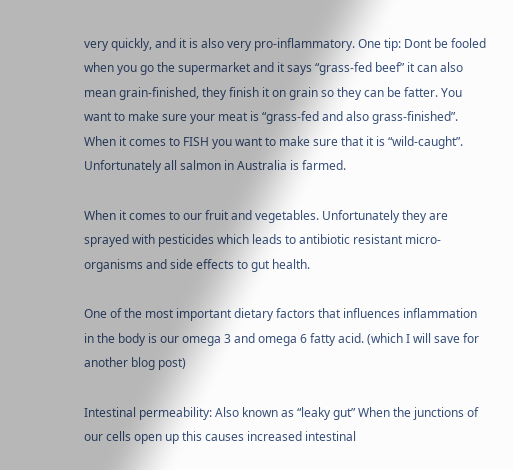very quickly, and it is also very pro-inflammatory. One tip: Dont be fooled when you go the supermarket and it says “grass-fed beef” it can also mean grain-finished, they finish it on grain so they can be fatter. You want to make sure your meat is “grass-fed and also grass-finished”. When it comes to FISH you want to make sure that it is “wild-caught”. Unfortunately all salmon in Australia is farmed.

When it comes to our fruit and vegetables. Unfortunately they are sprayed with pesticides which leads to antibiotic resistant micro-organisms and side effects to gut health.

One of the most important dietary factors that influences inflammation in the body is our omega 3 and omega 6 fatty acid. (which I will save for another blog post)

Intestinal permeability: Also known as “leaky gut” When the junctions of our cells open up this causes increased intestinal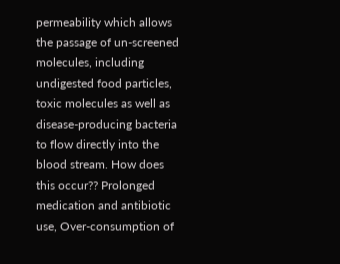permeability which allows the passage of un-screened molecules, including undigested food particles, toxic molecules as well as disease-producing bacteria to flow directly into the blood stream. How does this occur?? Prolonged medication and antibiotic use, Over-consumption of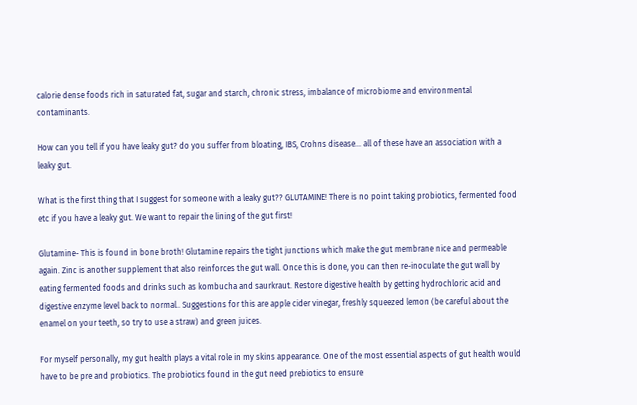calorie dense foods rich in saturated fat, sugar and starch, chronic stress, imbalance of microbiome and environmental contaminants.

How can you tell if you have leaky gut? do you suffer from bloating, IBS, Crohns disease… all of these have an association with a leaky gut.

What is the first thing that I suggest for someone with a leaky gut?? GLUTAMINE! There is no point taking probiotics, fermented food etc if you have a leaky gut. We want to repair the lining of the gut first!

Glutamine- This is found in bone broth! Glutamine repairs the tight junctions which make the gut membrane nice and permeable again. Zinc is another supplement that also reinforces the gut wall. Once this is done, you can then re-inoculate the gut wall by eating fermented foods and drinks such as kombucha and saurkraut. Restore digestive health by getting hydrochloric acid and digestive enzyme level back to normal.. Suggestions for this are apple cider vinegar, freshly squeezed lemon (be careful about the enamel on your teeth, so try to use a straw) and green juices.

For myself personally, my gut health plays a vital role in my skins appearance. One of the most essential aspects of gut health would have to be pre and probiotics. The probiotics found in the gut need prebiotics to ensure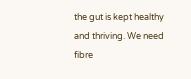the gut is kept healthy and thriving. We need fibre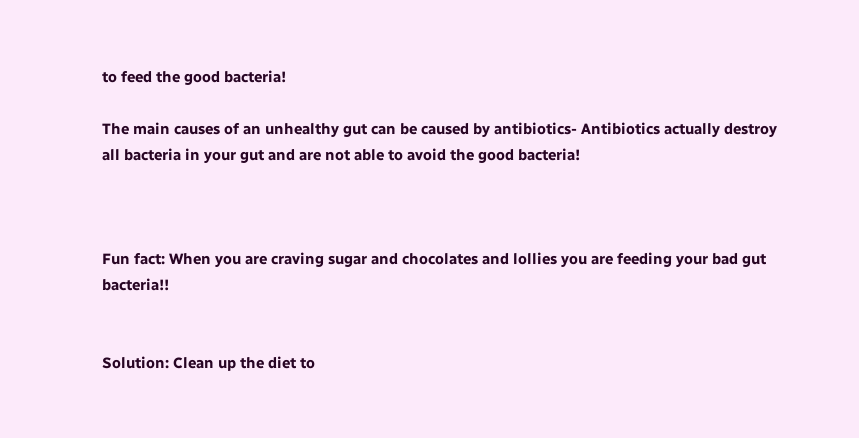to feed the good bacteria!

The main causes of an unhealthy gut can be caused by antibiotics- Antibiotics actually destroy all bacteria in your gut and are not able to avoid the good bacteria!



Fun fact: When you are craving sugar and chocolates and lollies you are feeding your bad gut bacteria!!


Solution: Clean up the diet to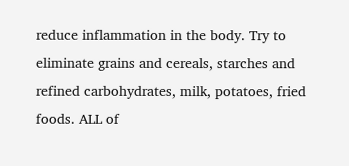reduce inflammation in the body. Try to eliminate grains and cereals, starches and refined carbohydrates, milk, potatoes, fried foods. ALL of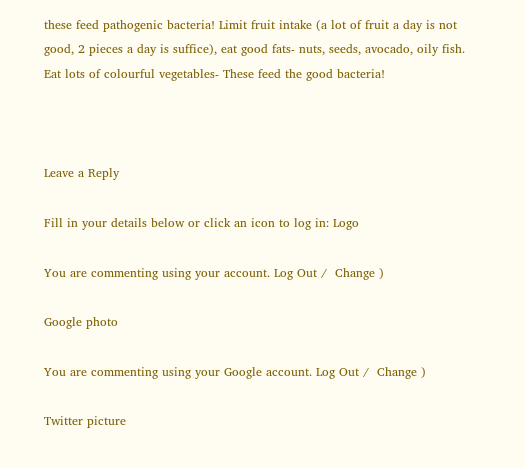these feed pathogenic bacteria! Limit fruit intake (a lot of fruit a day is not good, 2 pieces a day is suffice), eat good fats- nuts, seeds, avocado, oily fish. Eat lots of colourful vegetables- These feed the good bacteria!



Leave a Reply

Fill in your details below or click an icon to log in: Logo

You are commenting using your account. Log Out /  Change )

Google photo

You are commenting using your Google account. Log Out /  Change )

Twitter picture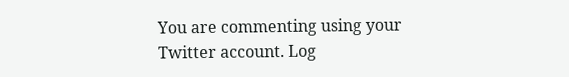You are commenting using your Twitter account. Log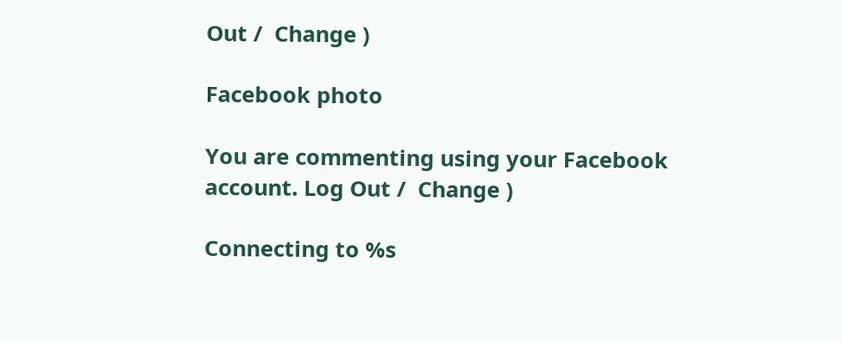Out /  Change )

Facebook photo

You are commenting using your Facebook account. Log Out /  Change )

Connecting to %s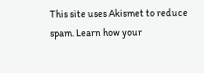This site uses Akismet to reduce spam. Learn how your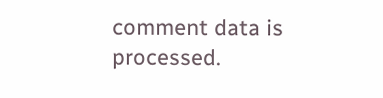comment data is processed.